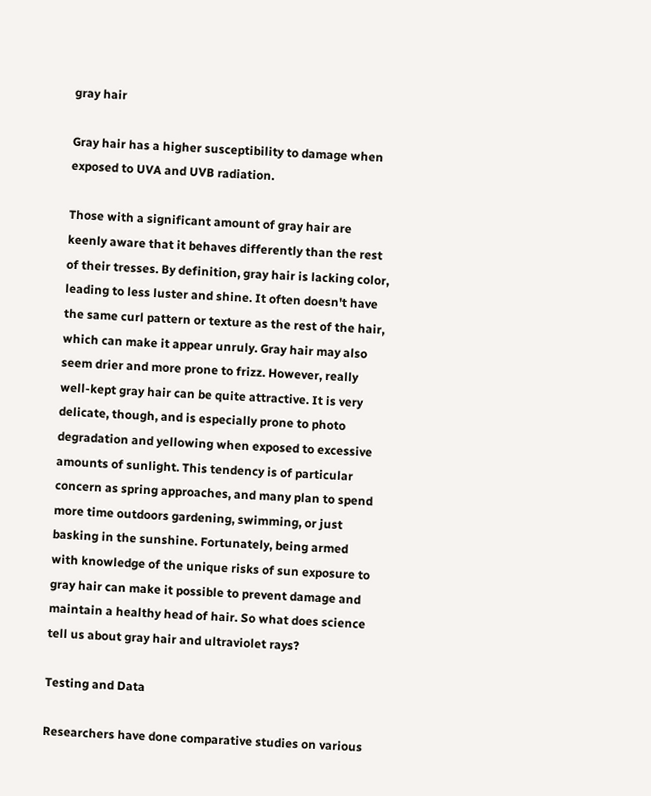gray hair

Gray hair has a higher susceptibility to damage when exposed to UVA and UVB radiation.

Those with a significant amount of gray hair are keenly aware that it behaves differently than the rest of their tresses. By definition, gray hair is lacking color, leading to less luster and shine. It often doesn't have the same curl pattern or texture as the rest of the hair, which can make it appear unruly. Gray hair may also seem drier and more prone to frizz. However, really well-kept gray hair can be quite attractive. It is very delicate, though, and is especially prone to photo degradation and yellowing when exposed to excessive amounts of sunlight. This tendency is of particular concern as spring approaches, and many plan to spend more time outdoors gardening, swimming, or just basking in the sunshine. Fortunately, being armed with knowledge of the unique risks of sun exposure to gray hair can make it possible to prevent damage and maintain a healthy head of hair. So what does science tell us about gray hair and ultraviolet rays?

Testing and Data

Researchers have done comparative studies on various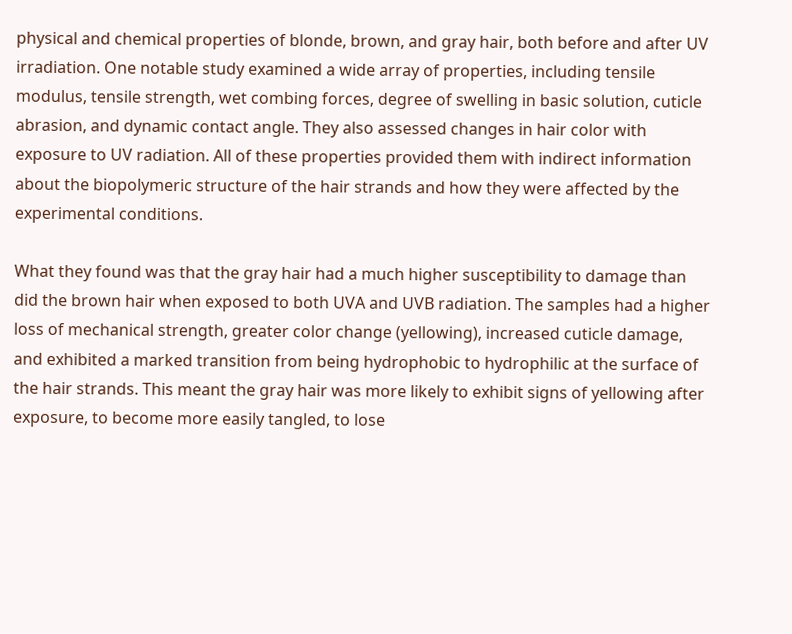physical and chemical properties of blonde, brown, and gray hair, both before and after UV irradiation. One notable study examined a wide array of properties, including tensile modulus, tensile strength, wet combing forces, degree of swelling in basic solution, cuticle abrasion, and dynamic contact angle. They also assessed changes in hair color with exposure to UV radiation. All of these properties provided them with indirect information about the biopolymeric structure of the hair strands and how they were affected by the experimental conditions.

What they found was that the gray hair had a much higher susceptibility to damage than did the brown hair when exposed to both UVA and UVB radiation. The samples had a higher loss of mechanical strength, greater color change (yellowing), increased cuticle damage, and exhibited a marked transition from being hydrophobic to hydrophilic at the surface of the hair strands. This meant the gray hair was more likely to exhibit signs of yellowing after exposure, to become more easily tangled, to lose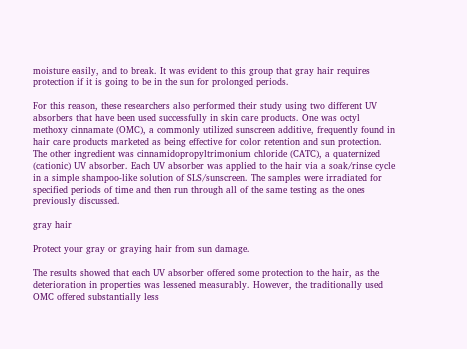moisture easily, and to break. It was evident to this group that gray hair requires protection if it is going to be in the sun for prolonged periods.

For this reason, these researchers also performed their study using two different UV absorbers that have been used successfully in skin care products. One was octyl methoxy cinnamate (OMC), a commonly utilized sunscreen additive, frequently found in hair care products marketed as being effective for color retention and sun protection. The other ingredient was cinnamidopropyltrimonium chloride (CATC), a quaternized (cationic) UV absorber. Each UV absorber was applied to the hair via a soak/rinse cycle in a simple shampoo-like solution of SLS/sunscreen. The samples were irradiated for specified periods of time and then run through all of the same testing as the ones previously discussed.

gray hair

Protect your gray or graying hair from sun damage.

The results showed that each UV absorber offered some protection to the hair, as the deterioration in properties was lessened measurably. However, the traditionally used OMC offered substantially less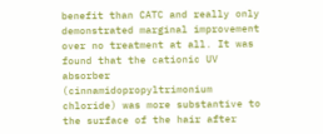benefit than CATC and really only demonstrated marginal improvement over no treatment at all. It was found that the cationic UV absorber (cinnamidopropyltrimonium chloride) was more substantive to the surface of the hair after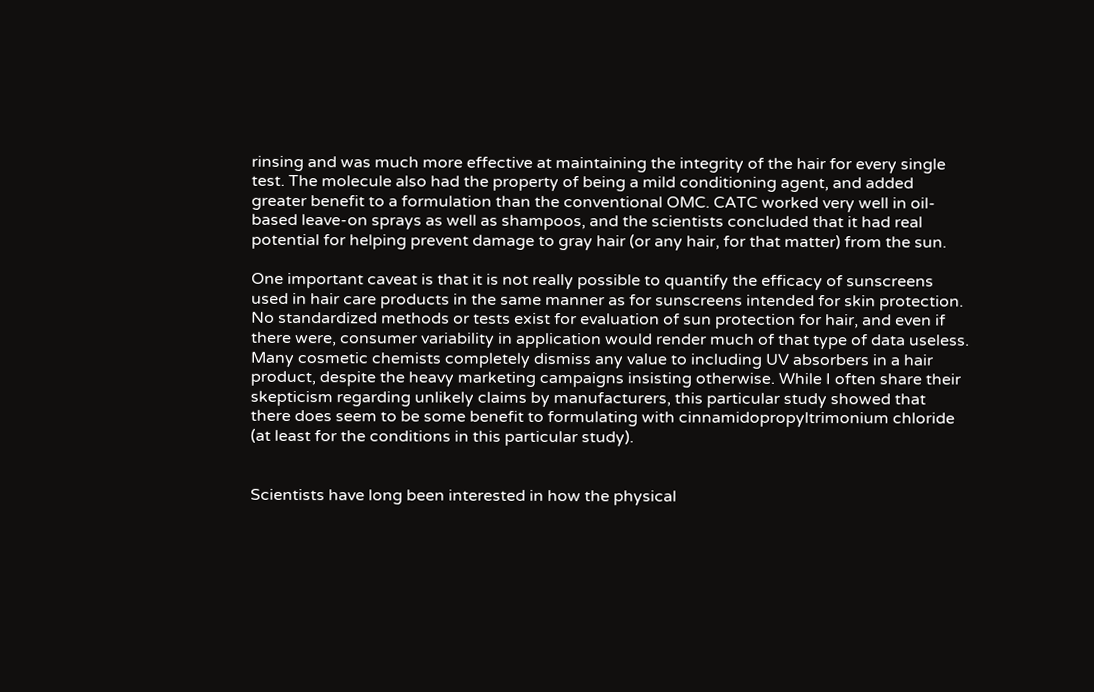rinsing and was much more effective at maintaining the integrity of the hair for every single test. The molecule also had the property of being a mild conditioning agent, and added greater benefit to a formulation than the conventional OMC. CATC worked very well in oil-based leave-on sprays as well as shampoos, and the scientists concluded that it had real potential for helping prevent damage to gray hair (or any hair, for that matter) from the sun.

One important caveat is that it is not really possible to quantify the efficacy of sunscreens used in hair care products in the same manner as for sunscreens intended for skin protection. No standardized methods or tests exist for evaluation of sun protection for hair, and even if there were, consumer variability in application would render much of that type of data useless. Many cosmetic chemists completely dismiss any value to including UV absorbers in a hair product, despite the heavy marketing campaigns insisting otherwise. While I often share their skepticism regarding unlikely claims by manufacturers, this particular study showed that there does seem to be some benefit to formulating with cinnamidopropyltrimonium chloride (at least for the conditions in this particular study).


Scientists have long been interested in how the physical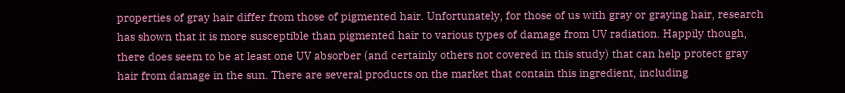properties of gray hair differ from those of pigmented hair. Unfortunately, for those of us with gray or graying hair, research has shown that it is more susceptible than pigmented hair to various types of damage from UV radiation. Happily though, there does seem to be at least one UV absorber (and certainly others not covered in this study) that can help protect gray hair from damage in the sun. There are several products on the market that contain this ingredient, including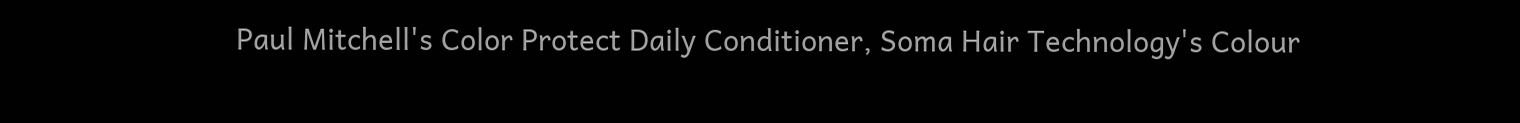Paul Mitchell's Color Protect Daily Conditioner, Soma Hair Technology's Colour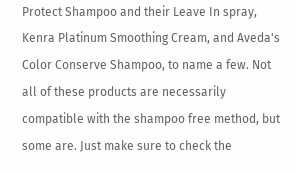Protect Shampoo and their Leave In spray, Kenra Platinum Smoothing Cream, and Aveda's Color Conserve Shampoo, to name a few. Not all of these products are necessarily compatible with the shampoo free method, but some are. Just make sure to check the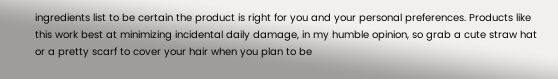ingredients list to be certain the product is right for you and your personal preferences. Products like this work best at minimizing incidental daily damage, in my humble opinion, so grab a cute straw hat or a pretty scarf to cover your hair when you plan to be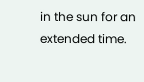in the sun for an extended time.